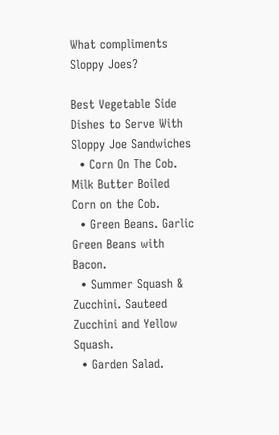What compliments Sloppy Joes?

Best Vegetable Side Dishes to Serve With Sloppy Joe Sandwiches
  • Corn On The Cob. Milk Butter Boiled Corn on the Cob.
  • Green Beans. Garlic Green Beans with Bacon.
  • Summer Squash & Zucchini. Sauteed Zucchini and Yellow Squash.
  • Garden Salad.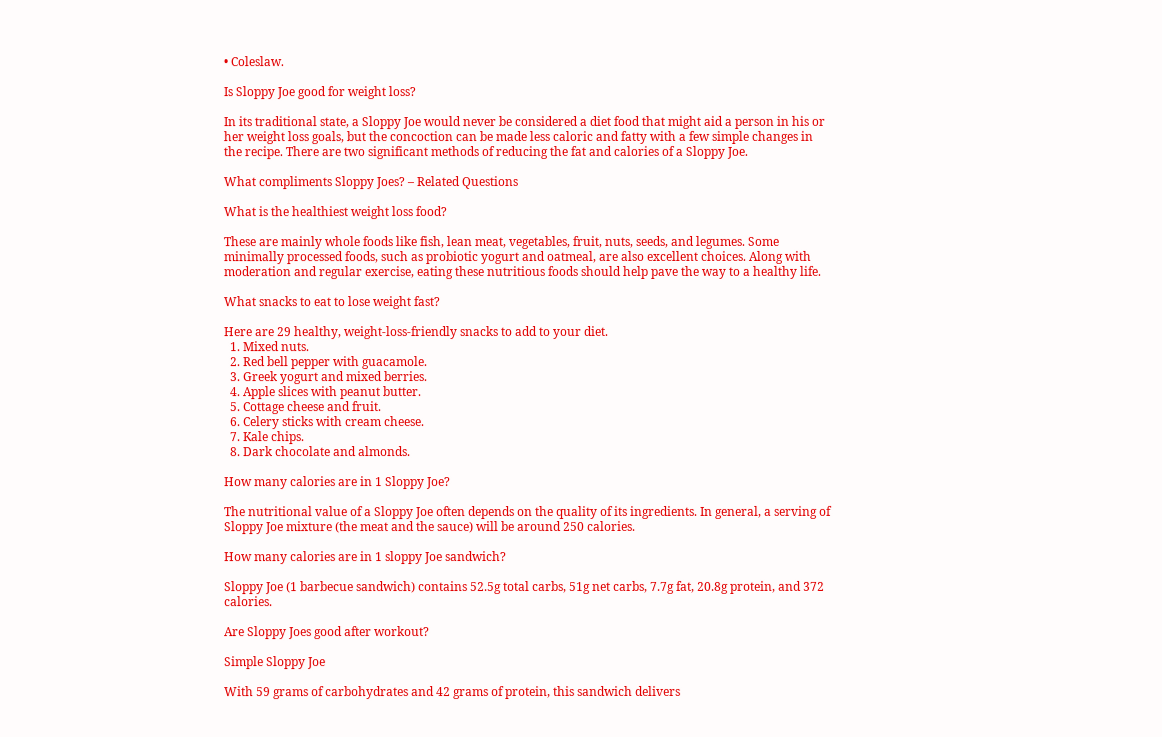• Coleslaw.

Is Sloppy Joe good for weight loss?

In its traditional state, a Sloppy Joe would never be considered a diet food that might aid a person in his or her weight loss goals, but the concoction can be made less caloric and fatty with a few simple changes in the recipe. There are two significant methods of reducing the fat and calories of a Sloppy Joe.

What compliments Sloppy Joes? – Related Questions

What is the healthiest weight loss food?

These are mainly whole foods like fish, lean meat, vegetables, fruit, nuts, seeds, and legumes. Some minimally processed foods, such as probiotic yogurt and oatmeal, are also excellent choices. Along with moderation and regular exercise, eating these nutritious foods should help pave the way to a healthy life.

What snacks to eat to lose weight fast?

Here are 29 healthy, weight-loss-friendly snacks to add to your diet.
  1. Mixed nuts.
  2. Red bell pepper with guacamole.
  3. Greek yogurt and mixed berries.
  4. Apple slices with peanut butter.
  5. Cottage cheese and fruit.
  6. Celery sticks with cream cheese.
  7. Kale chips.
  8. Dark chocolate and almonds.

How many calories are in 1 Sloppy Joe?

The nutritional value of a Sloppy Joe often depends on the quality of its ingredients. In general, a serving of Sloppy Joe mixture (the meat and the sauce) will be around 250 calories.

How many calories are in 1 sloppy Joe sandwich?

Sloppy Joe (1 barbecue sandwich) contains 52.5g total carbs, 51g net carbs, 7.7g fat, 20.8g protein, and 372 calories.

Are Sloppy Joes good after workout?

Simple Sloppy Joe

With 59 grams of carbohydrates and 42 grams of protein, this sandwich delivers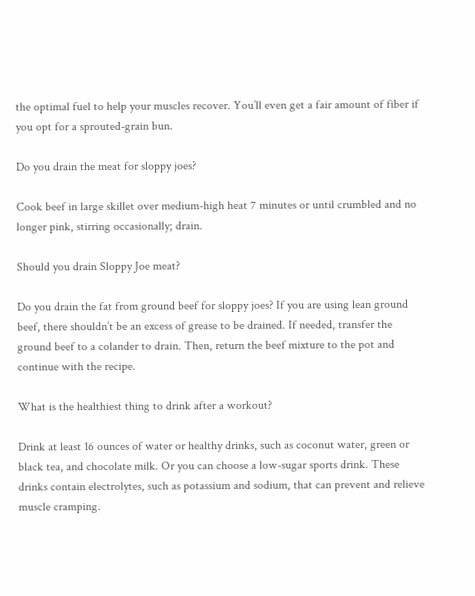the optimal fuel to help your muscles recover. You’ll even get a fair amount of fiber if you opt for a sprouted-grain bun.

Do you drain the meat for sloppy joes?

Cook beef in large skillet over medium-high heat 7 minutes or until crumbled and no longer pink, stirring occasionally; drain.

Should you drain Sloppy Joe meat?

Do you drain the fat from ground beef for sloppy joes? If you are using lean ground beef, there shouldn’t be an excess of grease to be drained. If needed, transfer the ground beef to a colander to drain. Then, return the beef mixture to the pot and continue with the recipe.

What is the healthiest thing to drink after a workout?

Drink at least 16 ounces of water or healthy drinks, such as coconut water, green or black tea, and chocolate milk. Or you can choose a low-sugar sports drink. These drinks contain electrolytes, such as potassium and sodium, that can prevent and relieve muscle cramping.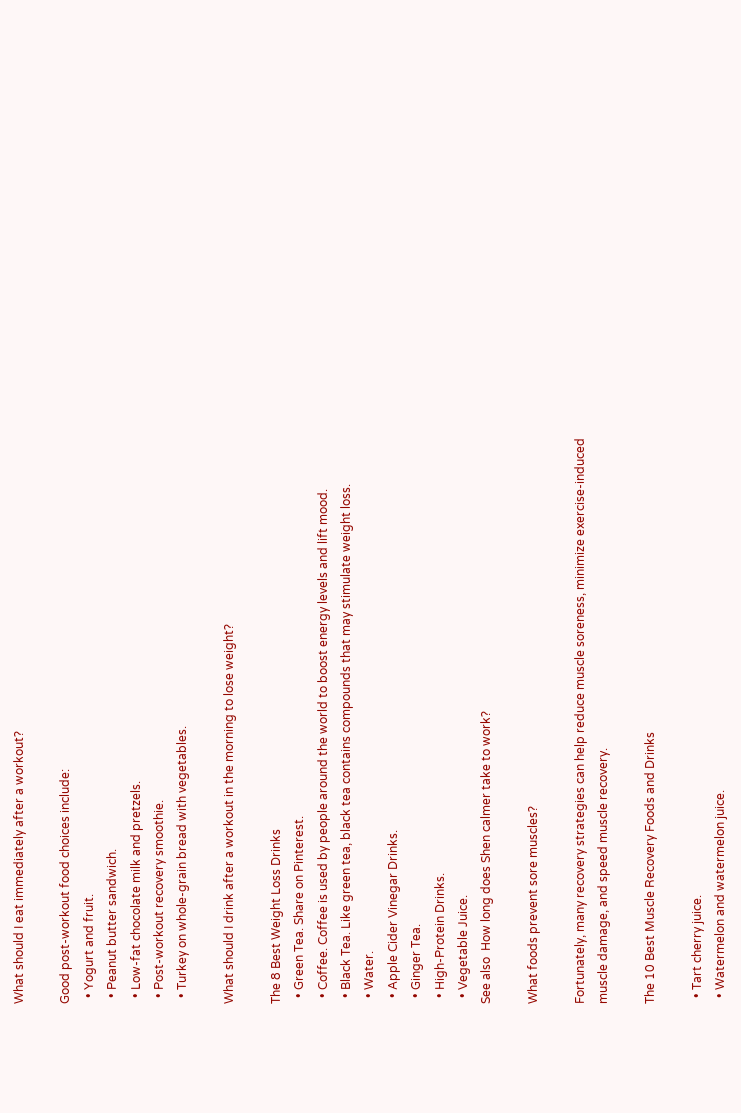What should I eat immediately after a workout?

Good post-workout food choices include:
  • Yogurt and fruit.
  • Peanut butter sandwich.
  • Low-fat chocolate milk and pretzels.
  • Post-workout recovery smoothie.
  • Turkey on whole-grain bread with vegetables.

What should I drink after a workout in the morning to lose weight?

The 8 Best Weight Loss Drinks
  • Green Tea. Share on Pinterest.
  • Coffee. Coffee is used by people around the world to boost energy levels and lift mood.
  • Black Tea. Like green tea, black tea contains compounds that may stimulate weight loss.
  • Water.
  • Apple Cider Vinegar Drinks.
  • Ginger Tea.
  • High-Protein Drinks.
  • Vegetable Juice.
See also  How long does Shen calmer take to work?

What foods prevent sore muscles?

Fortunately, many recovery strategies can help reduce muscle soreness, minimize exercise-induced muscle damage, and speed muscle recovery.

The 10 Best Muscle Recovery Foods and Drinks

  • Tart cherry juice.
  • Watermelon and watermelon juice.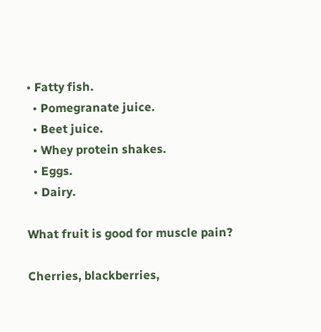• Fatty fish.
  • Pomegranate juice.
  • Beet juice.
  • Whey protein shakes.
  • Eggs.
  • Dairy.

What fruit is good for muscle pain?

Cherries, blackberries,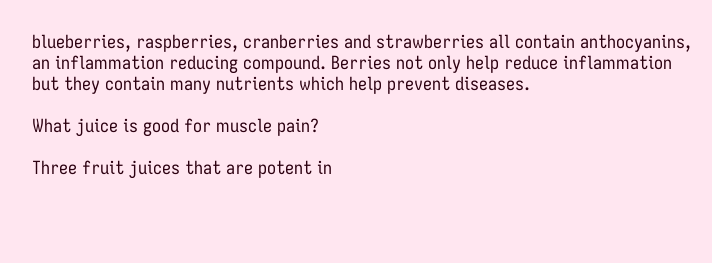blueberries, raspberries, cranberries and strawberries all contain anthocyanins, an inflammation reducing compound. Berries not only help reduce inflammation but they contain many nutrients which help prevent diseases.

What juice is good for muscle pain?

Three fruit juices that are potent in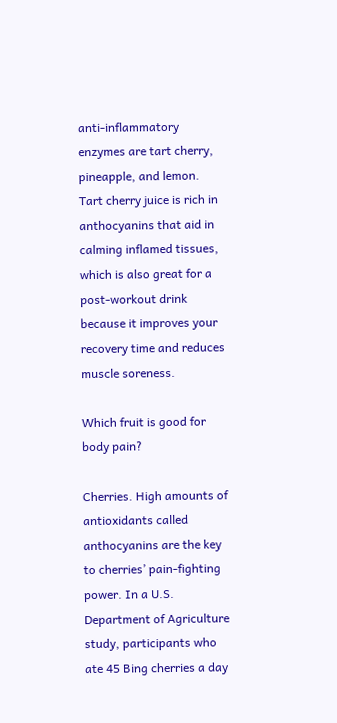anti-inflammatory enzymes are tart cherry, pineapple, and lemon. Tart cherry juice is rich in anthocyanins that aid in calming inflamed tissues, which is also great for a post-workout drink because it improves your recovery time and reduces muscle soreness.

Which fruit is good for body pain?

Cherries. High amounts of antioxidants called anthocyanins are the key to cherries’ pain-fighting power. In a U.S. Department of Agriculture study, participants who ate 45 Bing cherries a day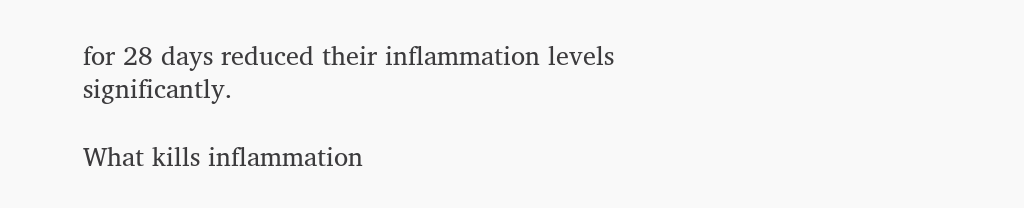for 28 days reduced their inflammation levels significantly.

What kills inflammation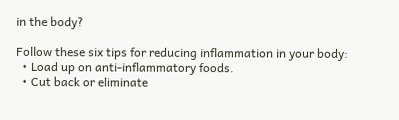in the body?

Follow these six tips for reducing inflammation in your body:
  • Load up on anti-inflammatory foods.
  • Cut back or eliminate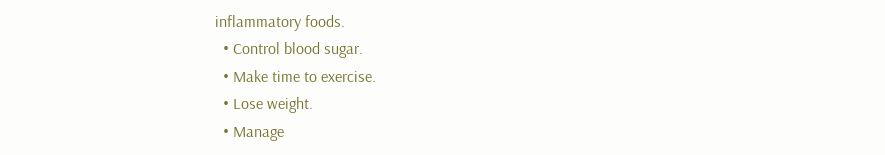inflammatory foods.
  • Control blood sugar.
  • Make time to exercise.
  • Lose weight.
  • Manage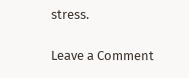stress.

Leave a Comment